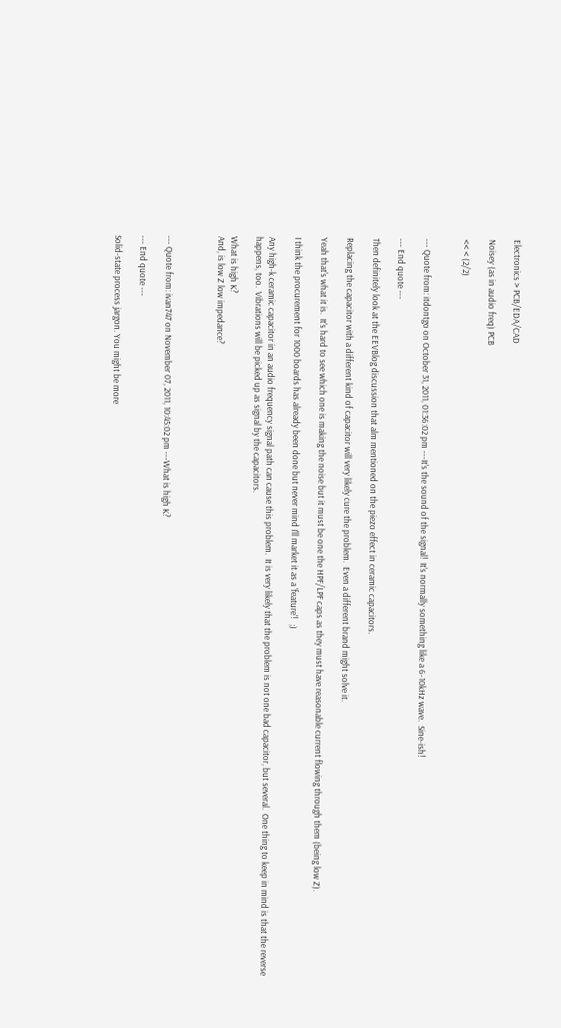Electronics > PCB/EDA/CAD

Noisey (as in audio freq) PCB

<< < (2/2)


--- Quote from: itdontgo on October 31, 2011, 01:36:02 pm ---It's the sound of the signal!  It's normally something like a 6-10kHz wave.  Sine-ish!

--- End quote ---

Then definitely look at the EEVBlog discussion that alm mentioned on the piezo effect in ceramic capacitors.

Replacing the capacitor with a different kind of capacitor will very likely cure the problem.  Even a different brand might solve it.

Yeah that's what it is.  It's hard to see which one is making the noise but it must be one the HPF/LPF caps as they must have reasonable current flowing through them (being low Z).

I think the procurement for 1000 boards has already been done but never mind I'll market it as a 'feature'!   ;)

Any high-k ceramic capacitor in an audio frequency signal path can cause this problem.  It is very likely that the problem is not one bad capacitor, but several.  One thing to keep in mind is that the reverse happens, too.  Vibrations will be picked up as signal by the capacitors.

What is high K?
And, is low Z low impedance?



--- Quote from: ivan747 on November 07, 2011, 10:45:02 pm ---What is high K?

--- End quote ---

Solid-state process jargon. You might be more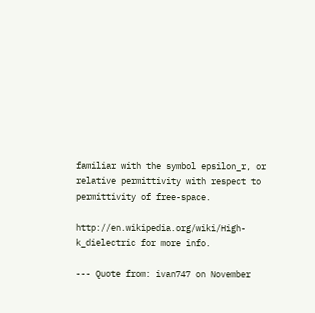familiar with the symbol epsilon_r, or relative permittivity with respect to permittivity of free-space.

http://en.wikipedia.org/wiki/High-k_dielectric for more info.

--- Quote from: ivan747 on November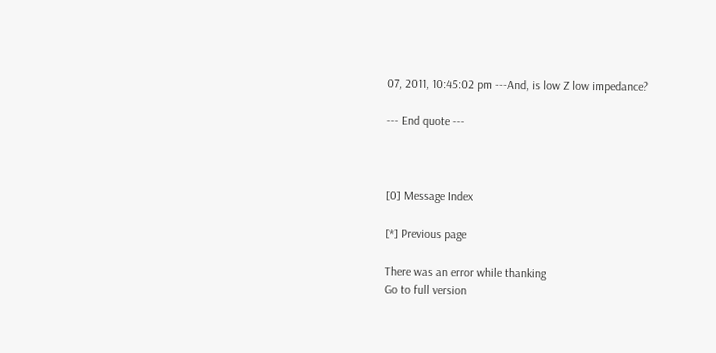07, 2011, 10:45:02 pm ---And, is low Z low impedance?

--- End quote ---



[0] Message Index

[*] Previous page

There was an error while thanking
Go to full version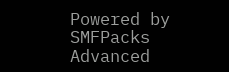Powered by SMFPacks Advanced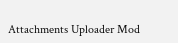Attachments Uploader Mod